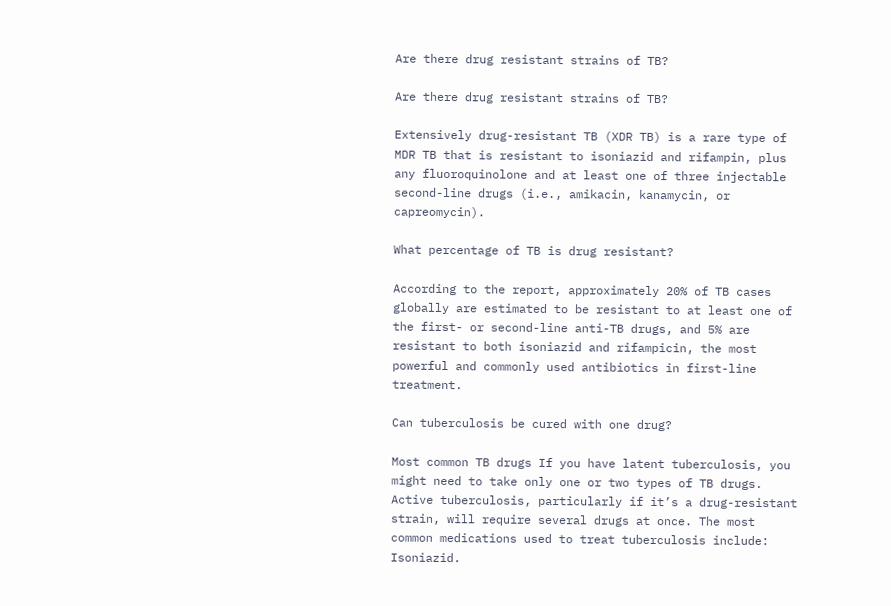Are there drug resistant strains of TB?

Are there drug resistant strains of TB?

Extensively drug-resistant TB (XDR TB) is a rare type of MDR TB that is resistant to isoniazid and rifampin, plus any fluoroquinolone and at least one of three injectable second-line drugs (i.e., amikacin, kanamycin, or capreomycin).

What percentage of TB is drug resistant?

According to the report, approximately 20% of TB cases globally are estimated to be resistant to at least one of the first- or second-line anti-TB drugs, and 5% are resistant to both isoniazid and rifampicin, the most powerful and commonly used antibiotics in first-line treatment.

Can tuberculosis be cured with one drug?

Most common TB drugs If you have latent tuberculosis, you might need to take only one or two types of TB drugs. Active tuberculosis, particularly if it’s a drug-resistant strain, will require several drugs at once. The most common medications used to treat tuberculosis include: Isoniazid.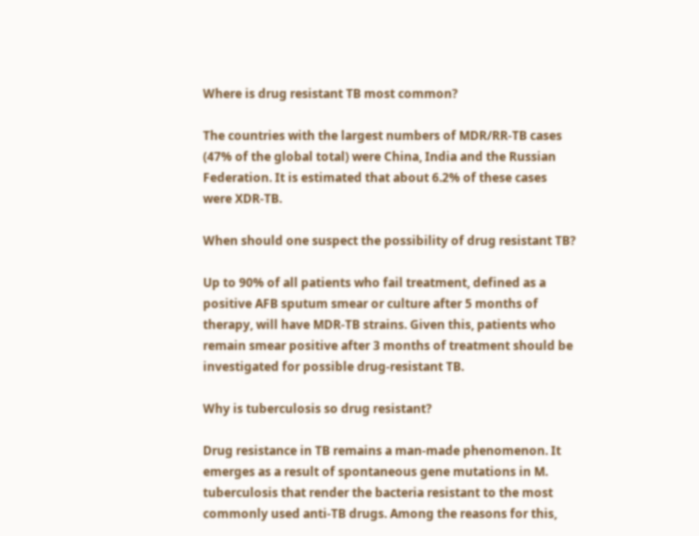Where is drug resistant TB most common?

The countries with the largest numbers of MDR/RR-TB cases (47% of the global total) were China, India and the Russian Federation. It is estimated that about 6.2% of these cases were XDR-TB.

When should one suspect the possibility of drug resistant TB?

Up to 90% of all patients who fail treatment, defined as a positive AFB sputum smear or culture after 5 months of therapy, will have MDR-TB strains. Given this, patients who remain smear positive after 3 months of treatment should be investigated for possible drug-resistant TB.

Why is tuberculosis so drug resistant?

Drug resistance in TB remains a man-made phenomenon. It emerges as a result of spontaneous gene mutations in M. tuberculosis that render the bacteria resistant to the most commonly used anti-TB drugs. Among the reasons for this,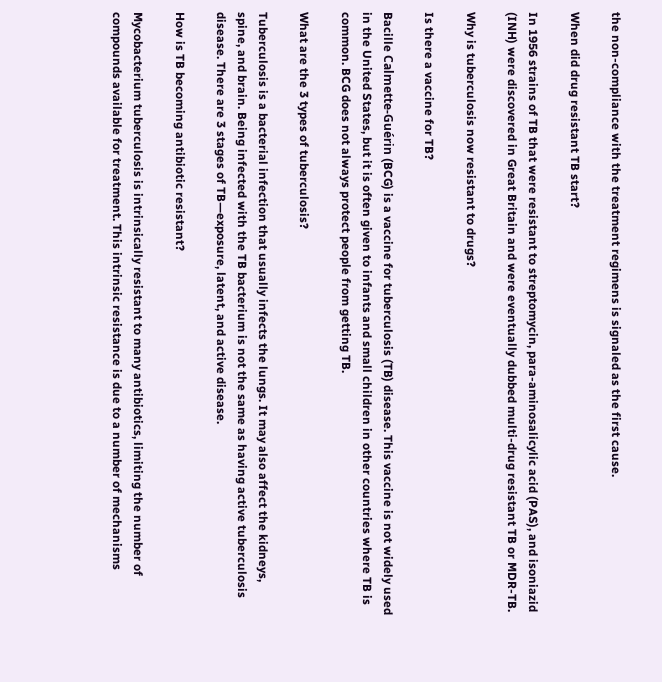the non-compliance with the treatment regimens is signaled as the first cause.

When did drug resistant TB start?

In 1956 strains of TB that were resistant to streptomycin, para-aminosalicylic acid (PAS), and isoniazid (INH) were discovered in Great Britain and were eventually dubbed multi-drug resistant TB or MDR-TB.

Why is tuberculosis now resistant to drugs?

Is there a vaccine for TB?

Bacille Calmette-Guérin (BCG) is a vaccine for tuberculosis (TB) disease. This vaccine is not widely used in the United States, but it is often given to infants and small children in other countries where TB is common. BCG does not always protect people from getting TB.

What are the 3 types of tuberculosis?

Tuberculosis is a bacterial infection that usually infects the lungs. It may also affect the kidneys, spine, and brain. Being infected with the TB bacterium is not the same as having active tuberculosis disease. There are 3 stages of TB—exposure, latent, and active disease.

How is TB becoming antibiotic resistant?

Mycobacterium tuberculosis is intrinsically resistant to many antibiotics, limiting the number of compounds available for treatment. This intrinsic resistance is due to a number of mechanisms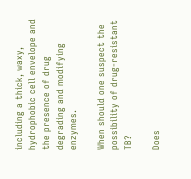including a thick, waxy, hydrophobic cell envelope and the presence of drug degrading and modifying enzymes.

When should one suspect the possibility of drug-resistant TB?

Does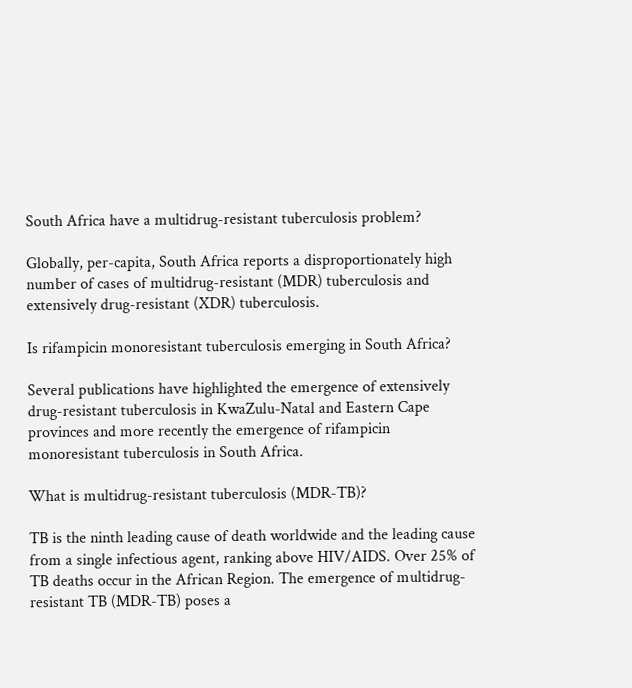South Africa have a multidrug-resistant tuberculosis problem?

Globally, per-capita, South Africa reports a disproportionately high number of cases of multidrug-resistant (MDR) tuberculosis and extensively drug-resistant (XDR) tuberculosis.

Is rifampicin monoresistant tuberculosis emerging in South Africa?

Several publications have highlighted the emergence of extensively drug-resistant tuberculosis in KwaZulu-Natal and Eastern Cape provinces and more recently the emergence of rifampicin monoresistant tuberculosis in South Africa.

What is multidrug-resistant tuberculosis (MDR-TB)?

TB is the ninth leading cause of death worldwide and the leading cause from a single infectious agent, ranking above HIV/AIDS. Over 25% of TB deaths occur in the African Region. The emergence of multidrug-resistant TB (MDR-TB) poses a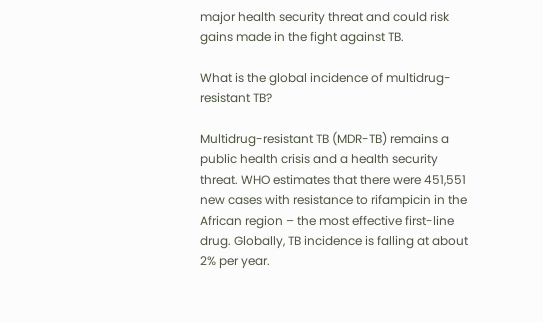major health security threat and could risk gains made in the fight against TB.

What is the global incidence of multidrug-resistant TB?

Multidrug-resistant TB (MDR-TB) remains a public health crisis and a health security threat. WHO estimates that there were 451,551 new cases with resistance to rifampicin in the African region – the most effective first-line drug. Globally, TB incidence is falling at about 2% per year.